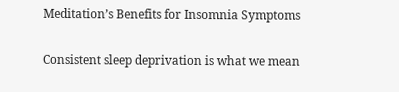Meditation’s Benefits for Insomnia Symptoms

Consistent sleep deprivation is what we mean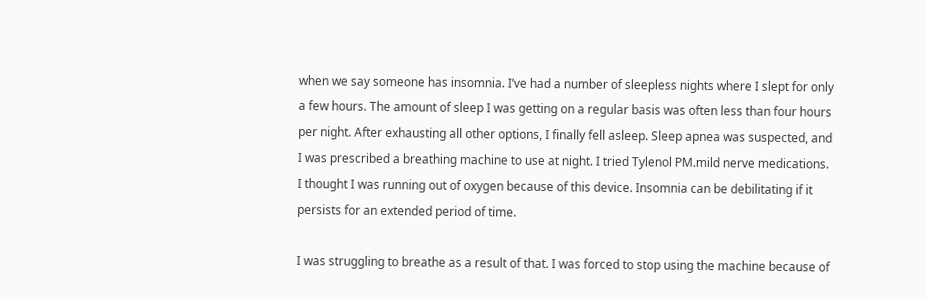when we say someone has insomnia. I’ve had a number of sleepless nights where I slept for only a few hours. The amount of sleep I was getting on a regular basis was often less than four hours per night. After exhausting all other options, I finally fell asleep. Sleep apnea was suspected, and I was prescribed a breathing machine to use at night. I tried Tylenol PM.mild nerve medications. I thought I was running out of oxygen because of this device. Insomnia can be debilitating if it persists for an extended period of time.

I was struggling to breathe as a result of that. I was forced to stop using the machine because of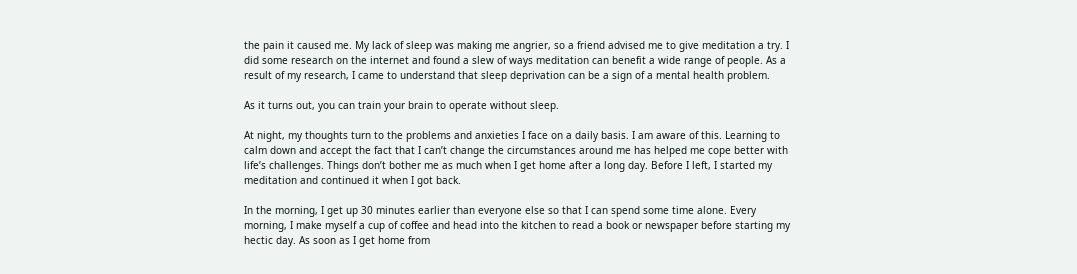the pain it caused me. My lack of sleep was making me angrier, so a friend advised me to give meditation a try. I did some research on the internet and found a slew of ways meditation can benefit a wide range of people. As a result of my research, I came to understand that sleep deprivation can be a sign of a mental health problem.

As it turns out, you can train your brain to operate without sleep.

At night, my thoughts turn to the problems and anxieties I face on a daily basis. I am aware of this. Learning to calm down and accept the fact that I can’t change the circumstances around me has helped me cope better with life’s challenges. Things don’t bother me as much when I get home after a long day. Before I left, I started my meditation and continued it when I got back.

In the morning, I get up 30 minutes earlier than everyone else so that I can spend some time alone. Every morning, I make myself a cup of coffee and head into the kitchen to read a book or newspaper before starting my hectic day. As soon as I get home from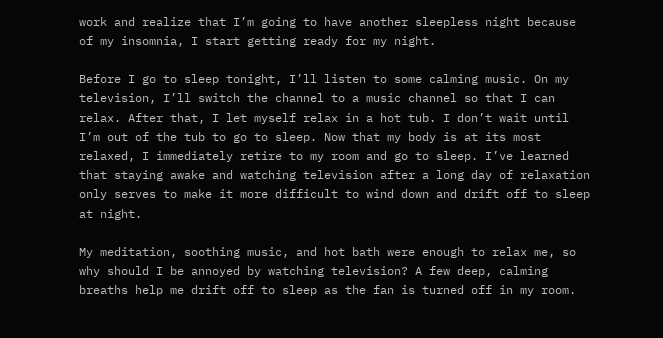work and realize that I’m going to have another sleepless night because of my insomnia, I start getting ready for my night.

Before I go to sleep tonight, I’ll listen to some calming music. On my television, I’ll switch the channel to a music channel so that I can relax. After that, I let myself relax in a hot tub. I don’t wait until I’m out of the tub to go to sleep. Now that my body is at its most relaxed, I immediately retire to my room and go to sleep. I’ve learned that staying awake and watching television after a long day of relaxation only serves to make it more difficult to wind down and drift off to sleep at night.

My meditation, soothing music, and hot bath were enough to relax me, so why should I be annoyed by watching television? A few deep, calming breaths help me drift off to sleep as the fan is turned off in my room.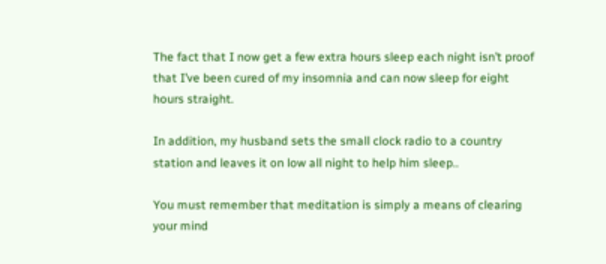The fact that I now get a few extra hours sleep each night isn’t proof that I’ve been cured of my insomnia and can now sleep for eight hours straight.

In addition, my husband sets the small clock radio to a country station and leaves it on low all night to help him sleep..

You must remember that meditation is simply a means of clearing your mind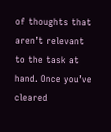of thoughts that aren’t relevant to the task at hand. Once you’ve cleared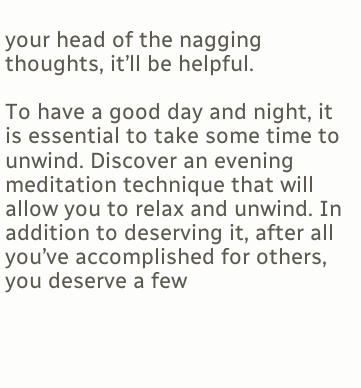your head of the nagging thoughts, it’ll be helpful.

To have a good day and night, it is essential to take some time to unwind. Discover an evening meditation technique that will allow you to relax and unwind. In addition to deserving it, after all you’ve accomplished for others, you deserve a few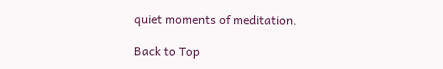quiet moments of meditation.

Back to Top